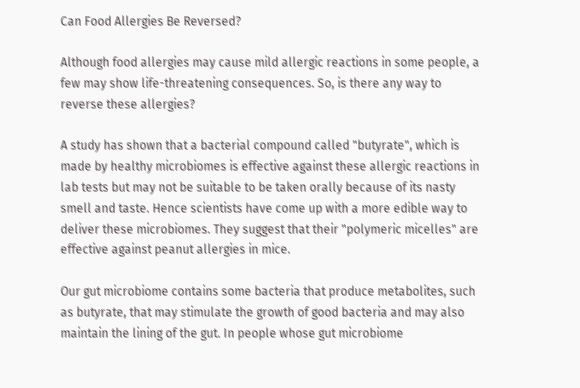Can Food Allergies Be Reversed?

Although food allergies may cause mild allergic reactions in some people, a few may show life-threatening consequences. So, is there any way to reverse these allergies?

A study has shown that a bacterial compound called "butyrate", which is made by healthy microbiomes is effective against these allergic reactions in lab tests but may not be suitable to be taken orally because of its nasty smell and taste. Hence scientists have come up with a more edible way to deliver these microbiomes. They suggest that their "polymeric micelles" are effective against peanut allergies in mice.

Our gut microbiome contains some bacteria that produce metabolites, such as butyrate, that may stimulate the growth of good bacteria and may also maintain the lining of the gut. In people whose gut microbiome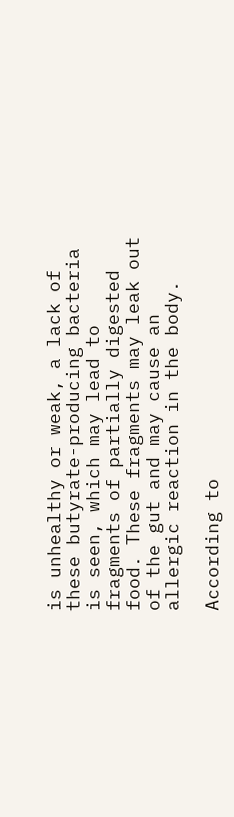is unhealthy or weak, a lack of these butyrate-producing bacteria is seen, which may lead to fragments of partially digested food. These fragments may leak out of the gut and may cause an allergic reaction in the body.

According to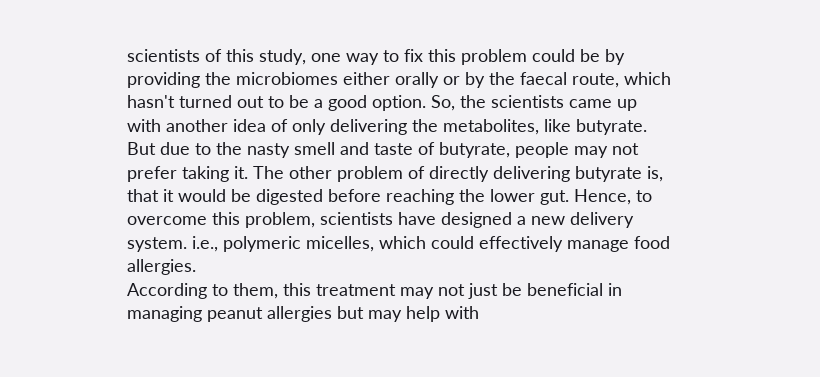scientists of this study, one way to fix this problem could be by providing the microbiomes either orally or by the faecal route, which hasn't turned out to be a good option. So, the scientists came up with another idea of only delivering the metabolites, like butyrate. But due to the nasty smell and taste of butyrate, people may not prefer taking it. The other problem of directly delivering butyrate is, that it would be digested before reaching the lower gut. Hence, to overcome this problem, scientists have designed a new delivery system. i.e., polymeric micelles, which could effectively manage food allergies.
According to them, this treatment may not just be beneficial in managing peanut allergies but may help with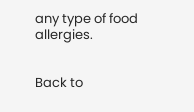any type of food allergies.


Back to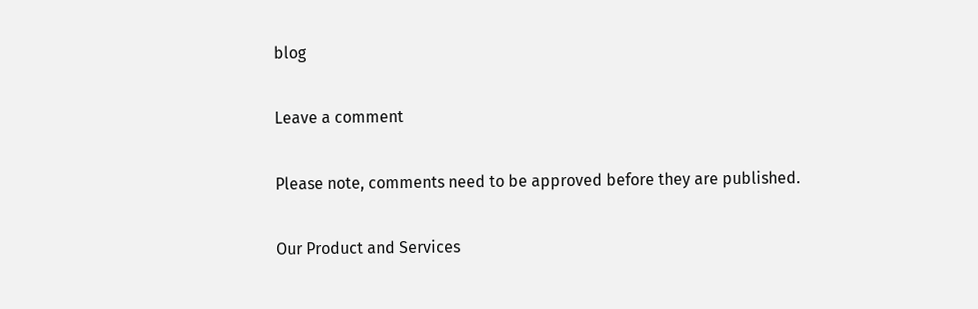blog

Leave a comment

Please note, comments need to be approved before they are published.

Our Product and Services